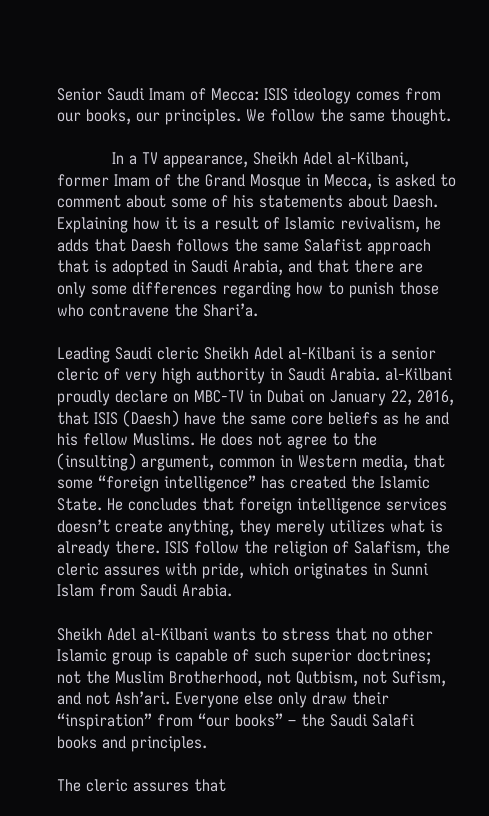Senior Saudi Imam of Mecca: ISIS ideology comes from our books, our principles. We follow the same thought.

           In a TV appearance, Sheikh Adel al-Kilbani, former Imam of the Grand Mosque in Mecca, is asked to comment about some of his statements about Daesh. Explaining how it is a result of Islamic revivalism, he adds that Daesh follows the same Salafist approach that is adopted in Saudi Arabia, and that there are only some differences regarding how to punish those who contravene the Shari’a.

Leading Saudi cleric Sheikh Adel al-Kilbani is a senior cleric of very high authority in Saudi Arabia. al-Kilbani proudly declare on MBC-TV in Dubai on January 22, 2016, that ISIS (Daesh) have the same core beliefs as he and his fellow Muslims. He does not agree to the (insulting) argument, common in Western media, that some “foreign intelligence” has created the Islamic State. He concludes that foreign intelligence services doesn’t create anything, they merely utilizes what is already there. ISIS follow the religion of Salafism, the cleric assures with pride, which originates in Sunni Islam from Saudi Arabia.

Sheikh Adel al-Kilbani wants to stress that no other Islamic group is capable of such superior doctrines; not the Muslim Brotherhood, not Qutbism, not Sufism, and not Ash’ari. Everyone else only draw their “inspiration” from “our books” – the Saudi Salafi books and principles.

The cleric assures that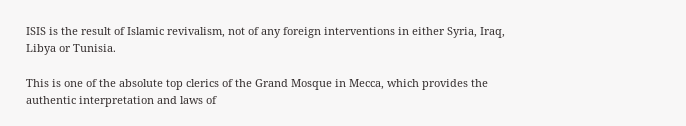ISIS is the result of Islamic revivalism, not of any foreign interventions in either Syria, Iraq, Libya or Tunisia.

This is one of the absolute top clerics of the Grand Mosque in Mecca, which provides the authentic interpretation and laws of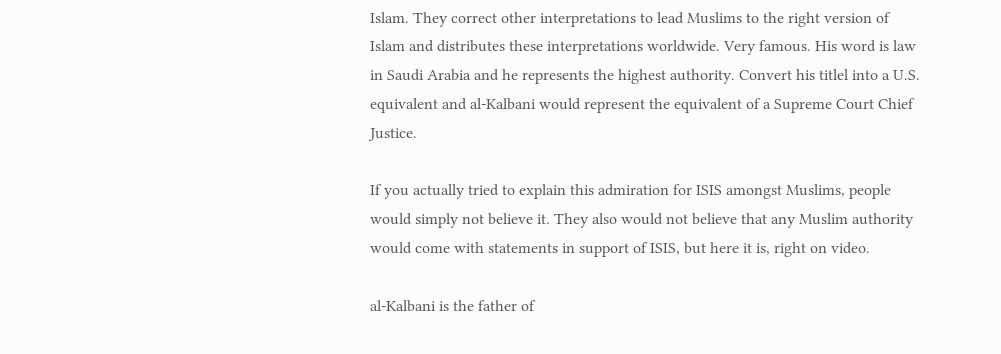Islam. They correct other interpretations to lead Muslims to the right version of Islam and distributes these interpretations worldwide. Very famous. His word is law in Saudi Arabia and he represents the highest authority. Convert his titlel into a U.S. equivalent and al-Kalbani would represent the equivalent of a Supreme Court Chief Justice.

If you actually tried to explain this admiration for ISIS amongst Muslims, people would simply not believe it. They also would not believe that any Muslim authority would come with statements in support of ISIS, but here it is, right on video.

al-Kalbani is the father of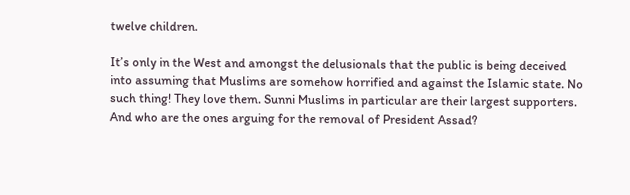twelve children.

It’s only in the West and amongst the delusionals that the public is being deceived into assuming that Muslims are somehow horrified and against the Islamic state. No such thing! They love them. Sunni Muslims in particular are their largest supporters. And who are the ones arguing for the removal of President Assad?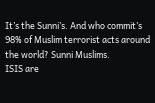It’s the Sunni’s. And who commit’s 98% of Muslim terrorist acts around the world? Sunni Muslims.
ISIS are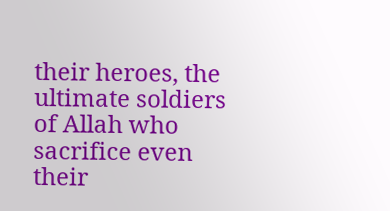their heroes, the ultimate soldiers of Allah who sacrifice even their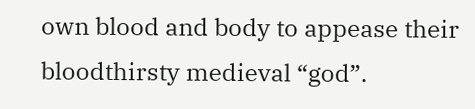own blood and body to appease their bloodthirsty medieval “god”.